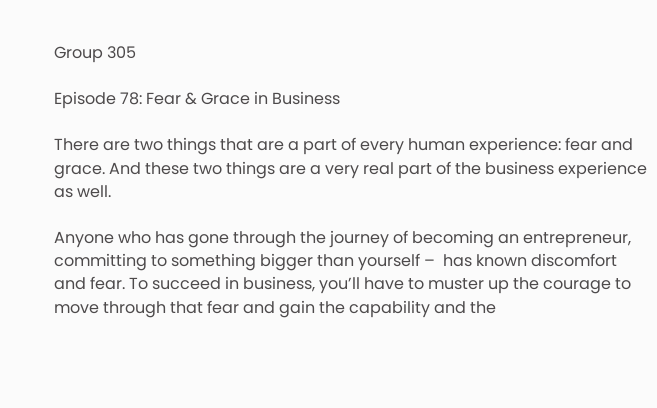Group 305

Episode 78: Fear & Grace in Business

There are two things that are a part of every human experience: fear and grace. And these two things are a very real part of the business experience as well.

Anyone who has gone through the journey of becoming an entrepreneur, committing to something bigger than yourself –  has known discomfort and fear. To succeed in business, you’ll have to muster up the courage to move through that fear and gain the capability and the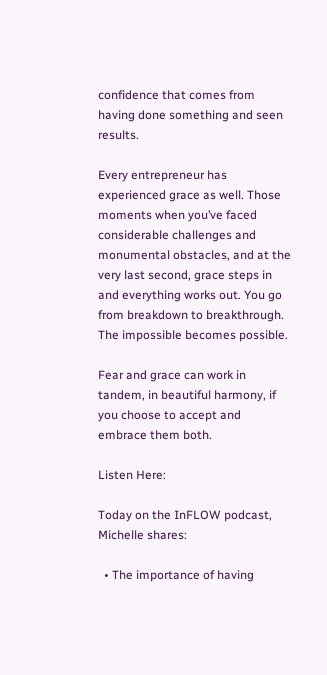confidence that comes from having done something and seen results.

Every entrepreneur has experienced grace as well. Those moments when you’ve faced considerable challenges and monumental obstacles, and at the very last second, grace steps in and everything works out. You go from breakdown to breakthrough. The impossible becomes possible.

Fear and grace can work in tandem, in beautiful harmony, if you choose to accept and embrace them both.

Listen Here:

Today on the InFLOW podcast, Michelle shares:

  • The importance of having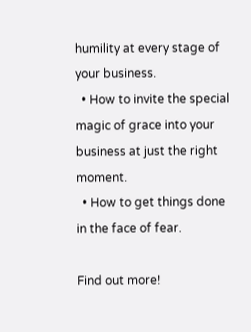humility at every stage of your business.
  • How to invite the special magic of grace into your business at just the right moment.
  • How to get things done in the face of fear.

Find out more!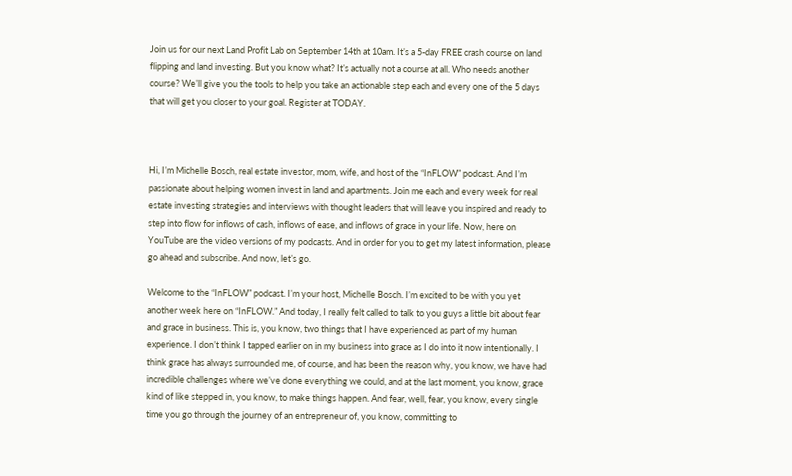Join us for our next Land Profit Lab on September 14th at 10am. It’s a 5-day FREE crash course on land flipping and land investing. But you know what? It’s actually not a course at all. Who needs another course? We’ll give you the tools to help you take an actionable step each and every one of the 5 days that will get you closer to your goal. Register at TODAY.



Hi, I’m Michelle Bosch, real estate investor, mom, wife, and host of the “InFLOW” podcast. And I’m passionate about helping women invest in land and apartments. Join me each and every week for real estate investing strategies and interviews with thought leaders that will leave you inspired and ready to step into flow for inflows of cash, inflows of ease, and inflows of grace in your life. Now, here on YouTube are the video versions of my podcasts. And in order for you to get my latest information, please go ahead and subscribe. And now, let’s go.

Welcome to the “InFLOW” podcast. I’m your host, Michelle Bosch. I’m excited to be with you yet another week here on “InFLOW.” And today, I really felt called to talk to you guys a little bit about fear and grace in business. This is, you know, two things that I have experienced as part of my human experience. I don’t think I tapped earlier on in my business into grace as I do into it now intentionally. I think grace has always surrounded me, of course, and has been the reason why, you know, we have had incredible challenges where we’ve done everything we could, and at the last moment, you know, grace kind of like stepped in, you know, to make things happen. And fear, well, fear, you know, every single time you go through the journey of an entrepreneur of, you know, committing to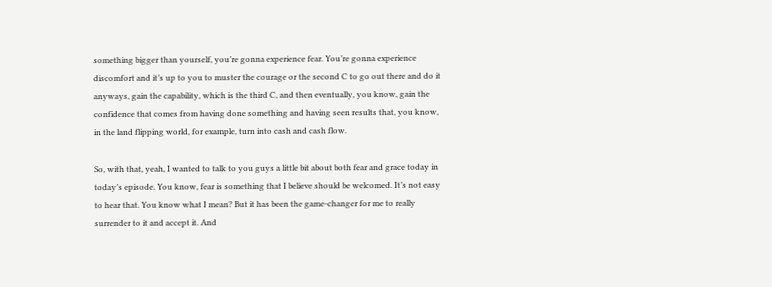something bigger than yourself, you’re gonna experience fear. You’re gonna experience discomfort and it’s up to you to muster the courage or the second C to go out there and do it anyways, gain the capability, which is the third C, and then eventually, you know, gain the confidence that comes from having done something and having seen results that, you know, in the land flipping world, for example, turn into cash and cash flow.

So, with that, yeah, I wanted to talk to you guys a little bit about both fear and grace today in today’s episode. You know, fear is something that I believe should be welcomed. It’s not easy to hear that. You know what I mean? But it has been the game-changer for me to really surrender to it and accept it. And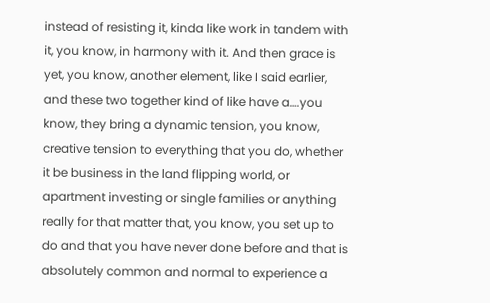instead of resisting it, kinda like work in tandem with it, you know, in harmony with it. And then grace is yet, you know, another element, like I said earlier, and these two together kind of like have a….you know, they bring a dynamic tension, you know, creative tension to everything that you do, whether it be business in the land flipping world, or apartment investing or single families or anything really for that matter that, you know, you set up to do and that you have never done before and that is absolutely common and normal to experience a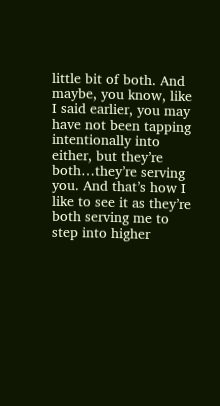little bit of both. And maybe, you know, like I said earlier, you may have not been tapping intentionally into either, but they’re both…they’re serving you. And that’s how I like to see it as they’re both serving me to step into higher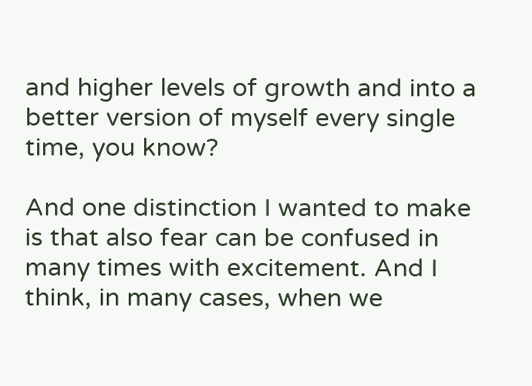and higher levels of growth and into a better version of myself every single time, you know?

And one distinction I wanted to make is that also fear can be confused in many times with excitement. And I think, in many cases, when we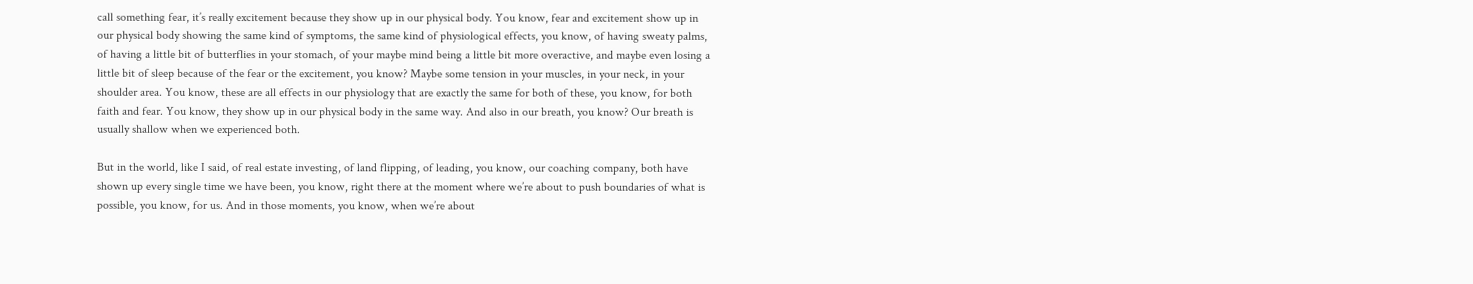call something fear, it’s really excitement because they show up in our physical body. You know, fear and excitement show up in our physical body showing the same kind of symptoms, the same kind of physiological effects, you know, of having sweaty palms, of having a little bit of butterflies in your stomach, of your maybe mind being a little bit more overactive, and maybe even losing a little bit of sleep because of the fear or the excitement, you know? Maybe some tension in your muscles, in your neck, in your shoulder area. You know, these are all effects in our physiology that are exactly the same for both of these, you know, for both faith and fear. You know, they show up in our physical body in the same way. And also in our breath, you know? Our breath is usually shallow when we experienced both.

But in the world, like I said, of real estate investing, of land flipping, of leading, you know, our coaching company, both have shown up every single time we have been, you know, right there at the moment where we’re about to push boundaries of what is possible, you know, for us. And in those moments, you know, when we’re about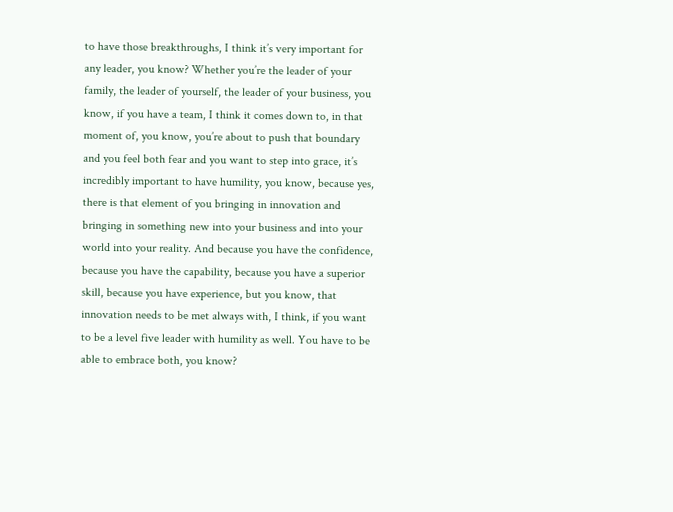to have those breakthroughs, I think it’s very important for any leader, you know? Whether you’re the leader of your family, the leader of yourself, the leader of your business, you know, if you have a team, I think it comes down to, in that moment of, you know, you’re about to push that boundary and you feel both fear and you want to step into grace, it’s incredibly important to have humility, you know, because yes, there is that element of you bringing in innovation and bringing in something new into your business and into your world into your reality. And because you have the confidence, because you have the capability, because you have a superior skill, because you have experience, but you know, that innovation needs to be met always with, I think, if you want to be a level five leader with humility as well. You have to be able to embrace both, you know?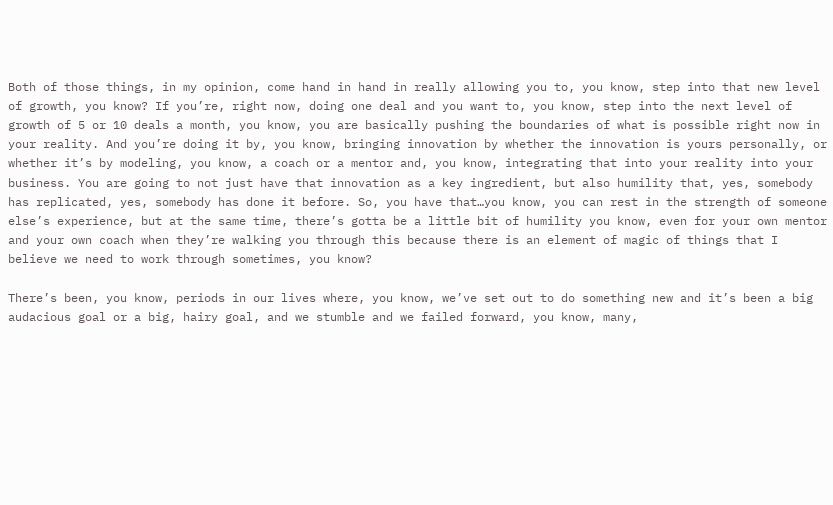Both of those things, in my opinion, come hand in hand in really allowing you to, you know, step into that new level of growth, you know? If you’re, right now, doing one deal and you want to, you know, step into the next level of growth of 5 or 10 deals a month, you know, you are basically pushing the boundaries of what is possible right now in your reality. And you’re doing it by, you know, bringing innovation by whether the innovation is yours personally, or whether it’s by modeling, you know, a coach or a mentor and, you know, integrating that into your reality into your business. You are going to not just have that innovation as a key ingredient, but also humility that, yes, somebody has replicated, yes, somebody has done it before. So, you have that…you know, you can rest in the strength of someone else’s experience, but at the same time, there’s gotta be a little bit of humility you know, even for your own mentor and your own coach when they’re walking you through this because there is an element of magic of things that I believe we need to work through sometimes, you know?

There’s been, you know, periods in our lives where, you know, we’ve set out to do something new and it’s been a big audacious goal or a big, hairy goal, and we stumble and we failed forward, you know, many,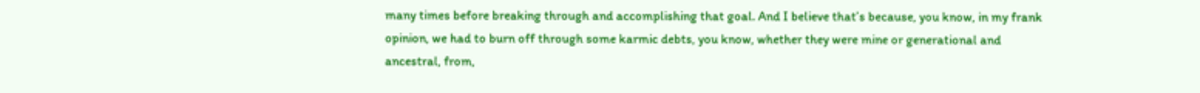many times before breaking through and accomplishing that goal. And I believe that’s because, you know, in my frank opinion, we had to burn off through some karmic debts, you know, whether they were mine or generational and ancestral, from,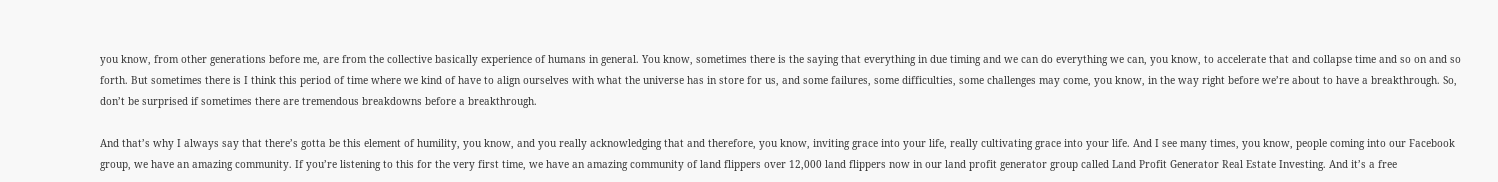you know, from other generations before me, are from the collective basically experience of humans in general. You know, sometimes there is the saying that everything in due timing and we can do everything we can, you know, to accelerate that and collapse time and so on and so forth. But sometimes there is I think this period of time where we kind of have to align ourselves with what the universe has in store for us, and some failures, some difficulties, some challenges may come, you know, in the way right before we’re about to have a breakthrough. So, don’t be surprised if sometimes there are tremendous breakdowns before a breakthrough.

And that’s why I always say that there’s gotta be this element of humility, you know, and you really acknowledging that and therefore, you know, inviting grace into your life, really cultivating grace into your life. And I see many times, you know, people coming into our Facebook group, we have an amazing community. If you’re listening to this for the very first time, we have an amazing community of land flippers over 12,000 land flippers now in our land profit generator group called Land Profit Generator Real Estate Investing. And it’s a free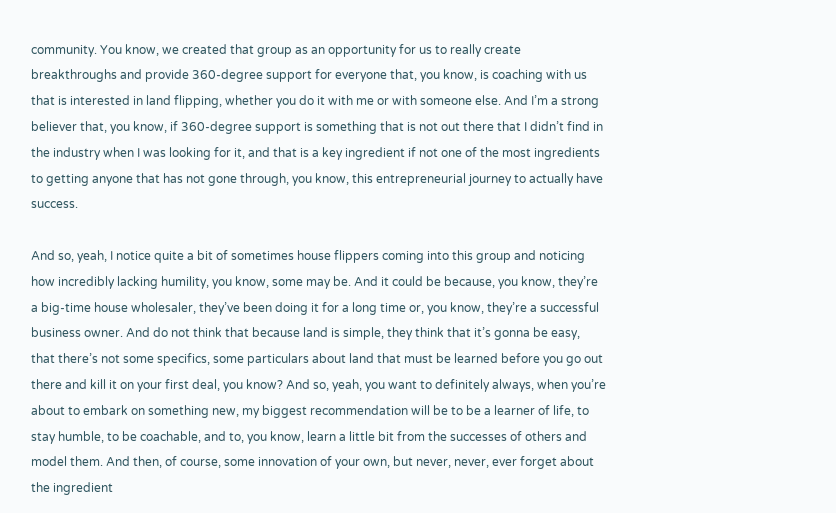community. You know, we created that group as an opportunity for us to really create breakthroughs and provide 360-degree support for everyone that, you know, is coaching with us that is interested in land flipping, whether you do it with me or with someone else. And I’m a strong believer that, you know, if 360-degree support is something that is not out there that I didn’t find in the industry when I was looking for it, and that is a key ingredient if not one of the most ingredients to getting anyone that has not gone through, you know, this entrepreneurial journey to actually have success.

And so, yeah, I notice quite a bit of sometimes house flippers coming into this group and noticing how incredibly lacking humility, you know, some may be. And it could be because, you know, they’re a big-time house wholesaler, they’ve been doing it for a long time or, you know, they’re a successful business owner. And do not think that because land is simple, they think that it’s gonna be easy, that there’s not some specifics, some particulars about land that must be learned before you go out there and kill it on your first deal, you know? And so, yeah, you want to definitely always, when you’re about to embark on something new, my biggest recommendation will be to be a learner of life, to stay humble, to be coachable, and to, you know, learn a little bit from the successes of others and model them. And then, of course, some innovation of your own, but never, never, ever forget about the ingredient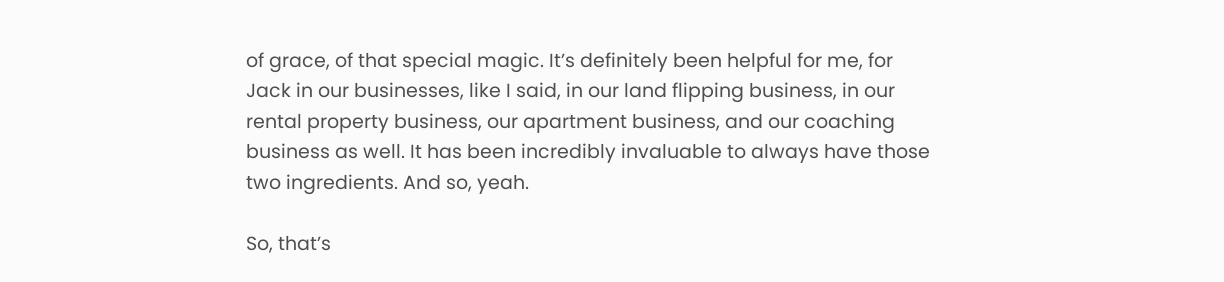of grace, of that special magic. It’s definitely been helpful for me, for Jack in our businesses, like I said, in our land flipping business, in our rental property business, our apartment business, and our coaching business as well. It has been incredibly invaluable to always have those two ingredients. And so, yeah.

So, that’s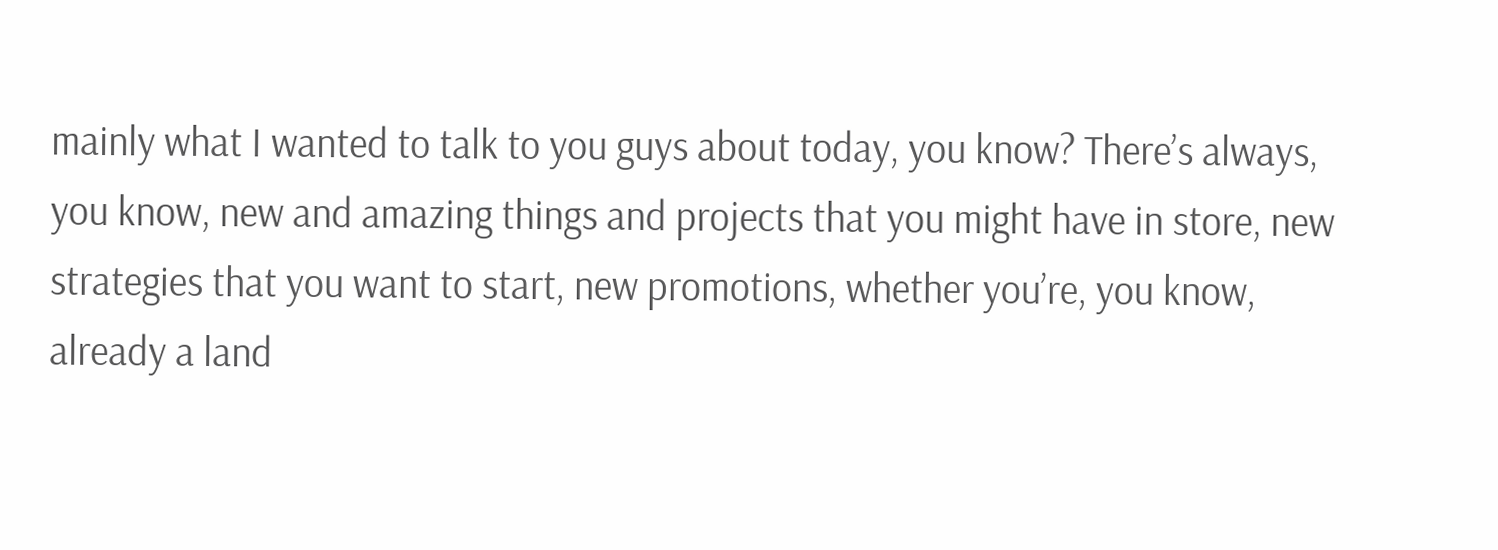mainly what I wanted to talk to you guys about today, you know? There’s always, you know, new and amazing things and projects that you might have in store, new strategies that you want to start, new promotions, whether you’re, you know, already a land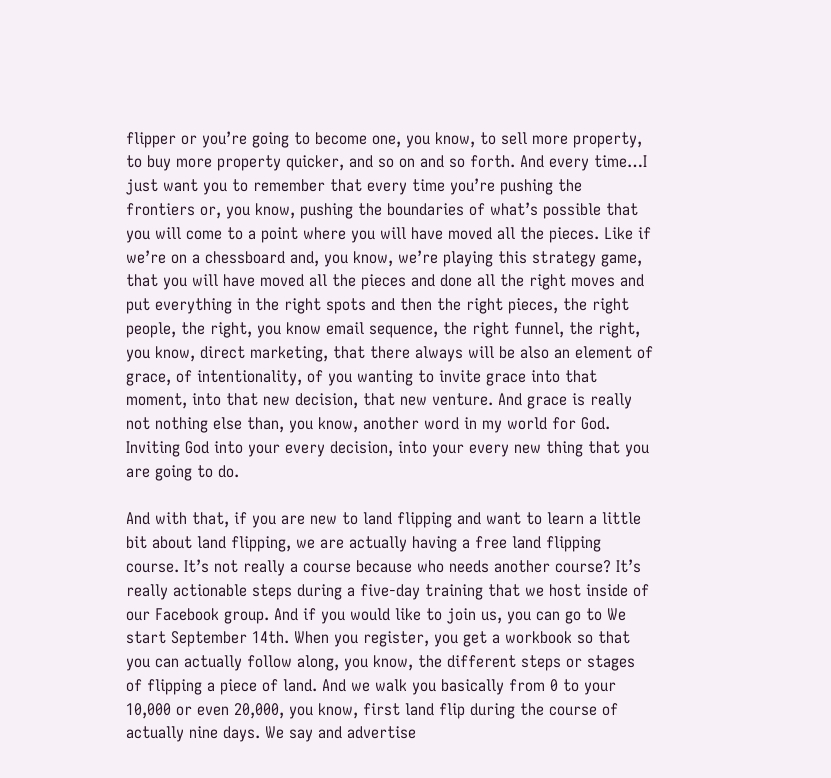flipper or you’re going to become one, you know, to sell more property, to buy more property quicker, and so on and so forth. And every time…I just want you to remember that every time you’re pushing the frontiers or, you know, pushing the boundaries of what’s possible that you will come to a point where you will have moved all the pieces. Like if we’re on a chessboard and, you know, we’re playing this strategy game, that you will have moved all the pieces and done all the right moves and put everything in the right spots and then the right pieces, the right people, the right, you know email sequence, the right funnel, the right, you know, direct marketing, that there always will be also an element of grace, of intentionality, of you wanting to invite grace into that moment, into that new decision, that new venture. And grace is really not nothing else than, you know, another word in my world for God. Inviting God into your every decision, into your every new thing that you are going to do.

And with that, if you are new to land flipping and want to learn a little bit about land flipping, we are actually having a free land flipping course. It’s not really a course because who needs another course? It’s really actionable steps during a five-day training that we host inside of our Facebook group. And if you would like to join us, you can go to We start September 14th. When you register, you get a workbook so that you can actually follow along, you know, the different steps or stages of flipping a piece of land. And we walk you basically from 0 to your 10,000 or even 20,000, you know, first land flip during the course of actually nine days. We say and advertise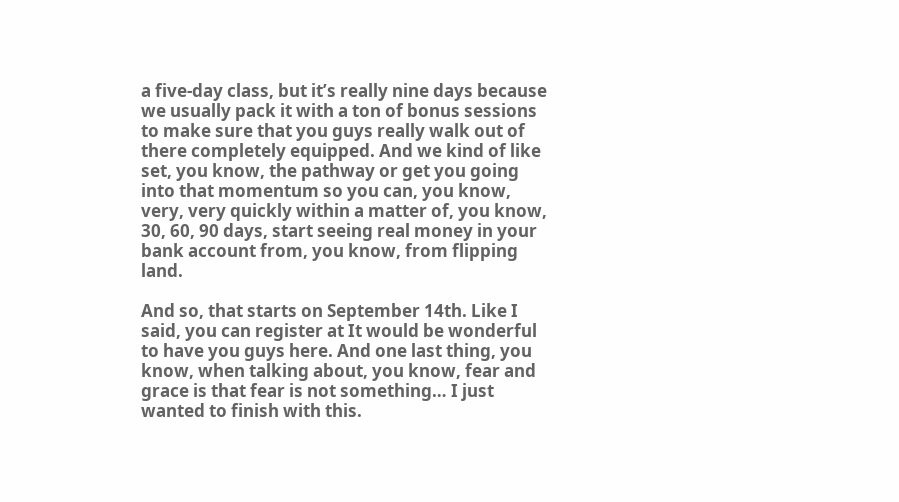a five-day class, but it’s really nine days because we usually pack it with a ton of bonus sessions to make sure that you guys really walk out of there completely equipped. And we kind of like set, you know, the pathway or get you going into that momentum so you can, you know, very, very quickly within a matter of, you know, 30, 60, 90 days, start seeing real money in your bank account from, you know, from flipping land.

And so, that starts on September 14th. Like I said, you can register at It would be wonderful to have you guys here. And one last thing, you know, when talking about, you know, fear and grace is that fear is not something… I just wanted to finish with this.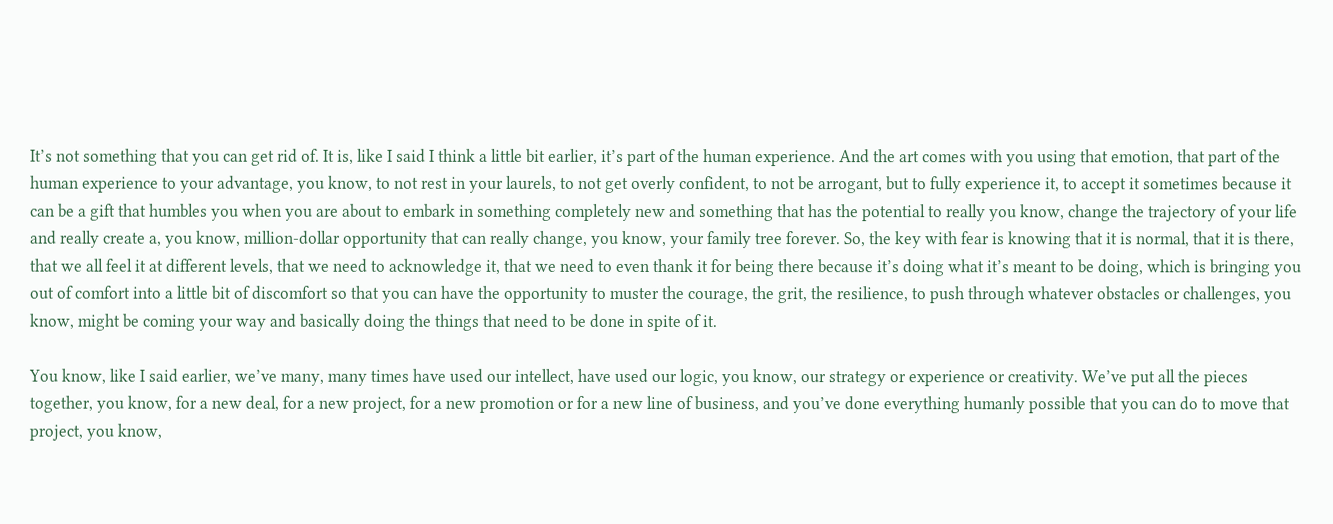It’s not something that you can get rid of. It is, like I said I think a little bit earlier, it’s part of the human experience. And the art comes with you using that emotion, that part of the human experience to your advantage, you know, to not rest in your laurels, to not get overly confident, to not be arrogant, but to fully experience it, to accept it sometimes because it can be a gift that humbles you when you are about to embark in something completely new and something that has the potential to really you know, change the trajectory of your life and really create a, you know, million-dollar opportunity that can really change, you know, your family tree forever. So, the key with fear is knowing that it is normal, that it is there, that we all feel it at different levels, that we need to acknowledge it, that we need to even thank it for being there because it’s doing what it’s meant to be doing, which is bringing you out of comfort into a little bit of discomfort so that you can have the opportunity to muster the courage, the grit, the resilience, to push through whatever obstacles or challenges, you know, might be coming your way and basically doing the things that need to be done in spite of it.

You know, like I said earlier, we’ve many, many times have used our intellect, have used our logic, you know, our strategy or experience or creativity. We’ve put all the pieces together, you know, for a new deal, for a new project, for a new promotion or for a new line of business, and you’ve done everything humanly possible that you can do to move that project, you know,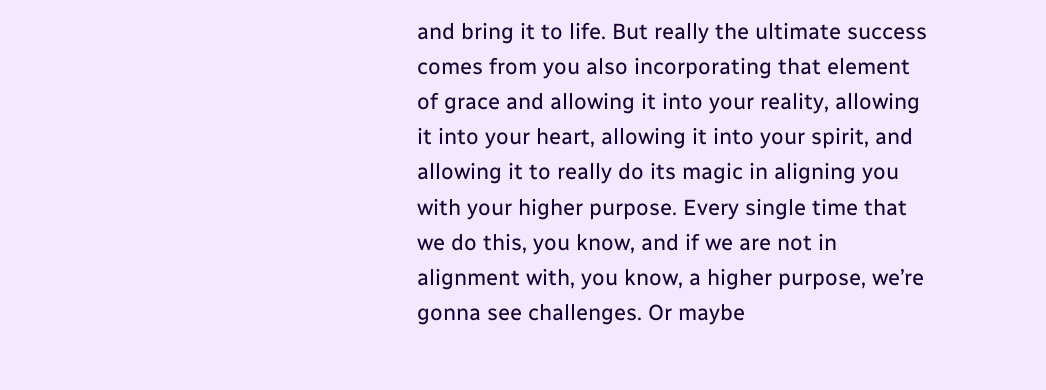and bring it to life. But really the ultimate success comes from you also incorporating that element of grace and allowing it into your reality, allowing it into your heart, allowing it into your spirit, and allowing it to really do its magic in aligning you with your higher purpose. Every single time that we do this, you know, and if we are not in alignment with, you know, a higher purpose, we’re gonna see challenges. Or maybe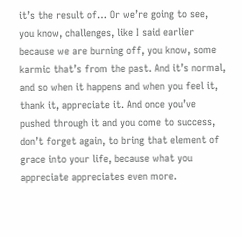it’s the result of… Or we’re going to see, you know, challenges, like I said earlier because we are burning off, you know, some karmic that’s from the past. And it’s normal, and so when it happens and when you feel it, thank it, appreciate it. And once you’ve pushed through it and you come to success, don’t forget again, to bring that element of grace into your life, because what you appreciate appreciates even more.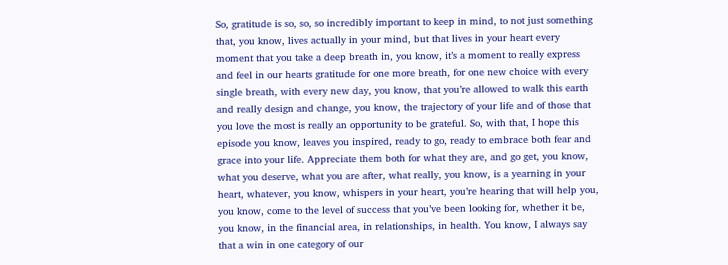So, gratitude is so, so, so incredibly important to keep in mind, to not just something that, you know, lives actually in your mind, but that lives in your heart every moment that you take a deep breath in, you know, it’s a moment to really express and feel in our hearts gratitude for one more breath, for one new choice with every single breath, with every new day, you know, that you’re allowed to walk this earth and really design and change, you know, the trajectory of your life and of those that you love the most is really an opportunity to be grateful. So, with that, I hope this episode you know, leaves you inspired, ready to go, ready to embrace both fear and grace into your life. Appreciate them both for what they are, and go get, you know, what you deserve, what you are after, what really, you know, is a yearning in your heart, whatever, you know, whispers in your heart, you’re hearing that will help you, you know, come to the level of success that you’ve been looking for, whether it be, you know, in the financial area, in relationships, in health. You know, I always say that a win in one category of our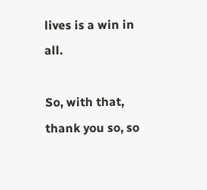lives is a win in all.

So, with that, thank you so, so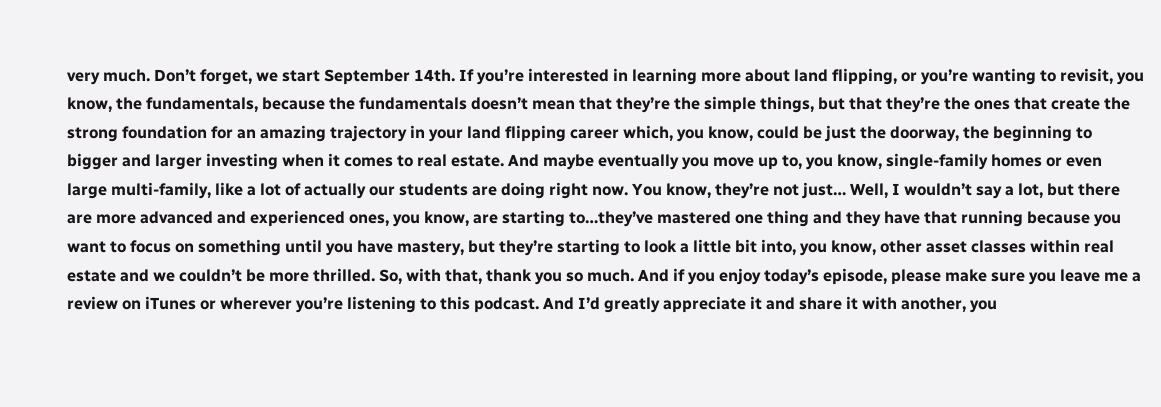very much. Don’t forget, we start September 14th. If you’re interested in learning more about land flipping, or you’re wanting to revisit, you know, the fundamentals, because the fundamentals doesn’t mean that they’re the simple things, but that they’re the ones that create the strong foundation for an amazing trajectory in your land flipping career which, you know, could be just the doorway, the beginning to bigger and larger investing when it comes to real estate. And maybe eventually you move up to, you know, single-family homes or even large multi-family, like a lot of actually our students are doing right now. You know, they’re not just… Well, I wouldn’t say a lot, but there are more advanced and experienced ones, you know, are starting to…they’ve mastered one thing and they have that running because you want to focus on something until you have mastery, but they’re starting to look a little bit into, you know, other asset classes within real estate and we couldn’t be more thrilled. So, with that, thank you so much. And if you enjoy today’s episode, please make sure you leave me a review on iTunes or wherever you’re listening to this podcast. And I’d greatly appreciate it and share it with another, you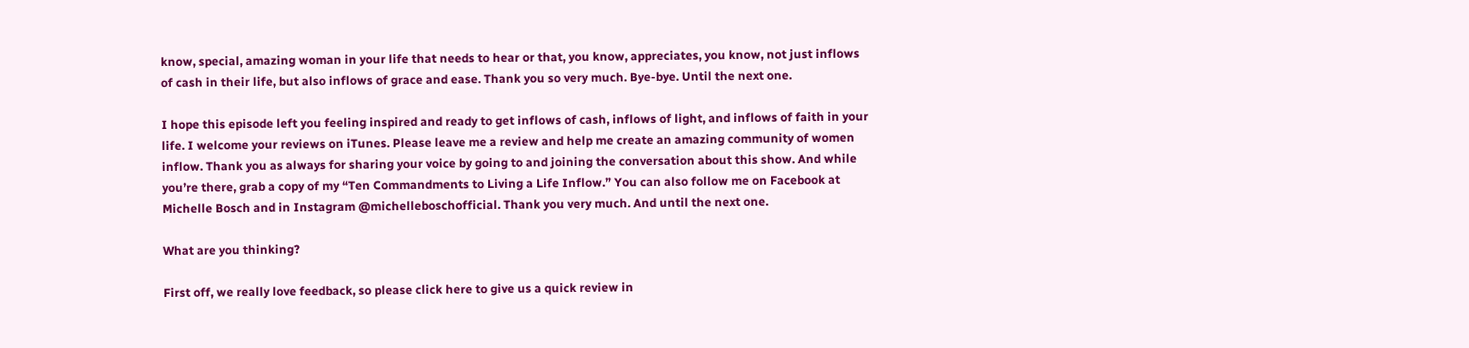know, special, amazing woman in your life that needs to hear or that, you know, appreciates, you know, not just inflows of cash in their life, but also inflows of grace and ease. Thank you so very much. Bye-bye. Until the next one.

I hope this episode left you feeling inspired and ready to get inflows of cash, inflows of light, and inflows of faith in your life. I welcome your reviews on iTunes. Please leave me a review and help me create an amazing community of women inflow. Thank you as always for sharing your voice by going to and joining the conversation about this show. And while you’re there, grab a copy of my “Ten Commandments to Living a Life Inflow.” You can also follow me on Facebook at Michelle Bosch and in Instagram @michelleboschofficial. Thank you very much. And until the next one.

What are you thinking?

First off, we really love feedback, so please click here to give us a quick review in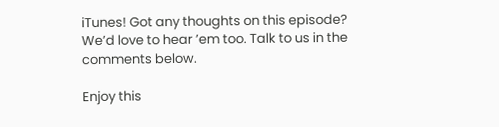iTunes! Got any thoughts on this episode? We’d love to hear ’em too. Talk to us in the comments below.

Enjoy this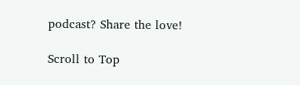podcast? Share the love!

Scroll to Top